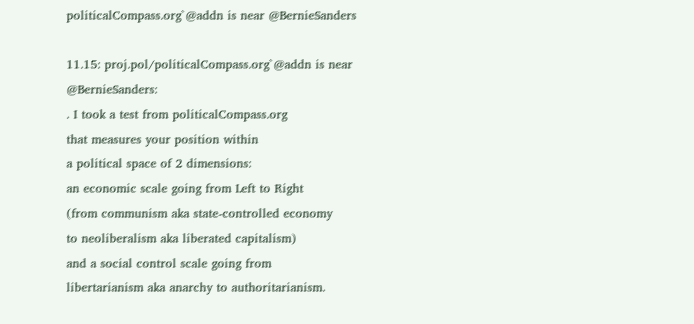politicalCompass.org`@addn is near @BernieSanders

11.15: proj.pol/politicalCompass.org`@addn is near @BernieSanders:
. I took a test from politicalCompass.org
that measures your position within
a political space of 2 dimensions:
an economic scale going from Left to Right
(from communism aka state-controlled economy
to neoliberalism aka liberated capitalism)
and a social control scale going from
libertarianism aka anarchy to authoritarianism.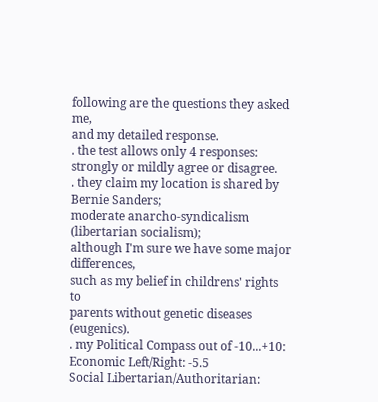following are the questions they asked me,
and my detailed response.
. the test allows only 4 responses:
strongly or mildly agree or disagree.
. they claim my location is shared by Bernie Sanders;
moderate anarcho-syndicalism (libertarian socialism);
although I'm sure we have some major differences,
such as my belief in childrens' rights to
parents without genetic diseases (eugenics).
. my Political Compass out of -10...+10:
Economic Left/Right: -5.5
Social Libertarian/Authoritarian: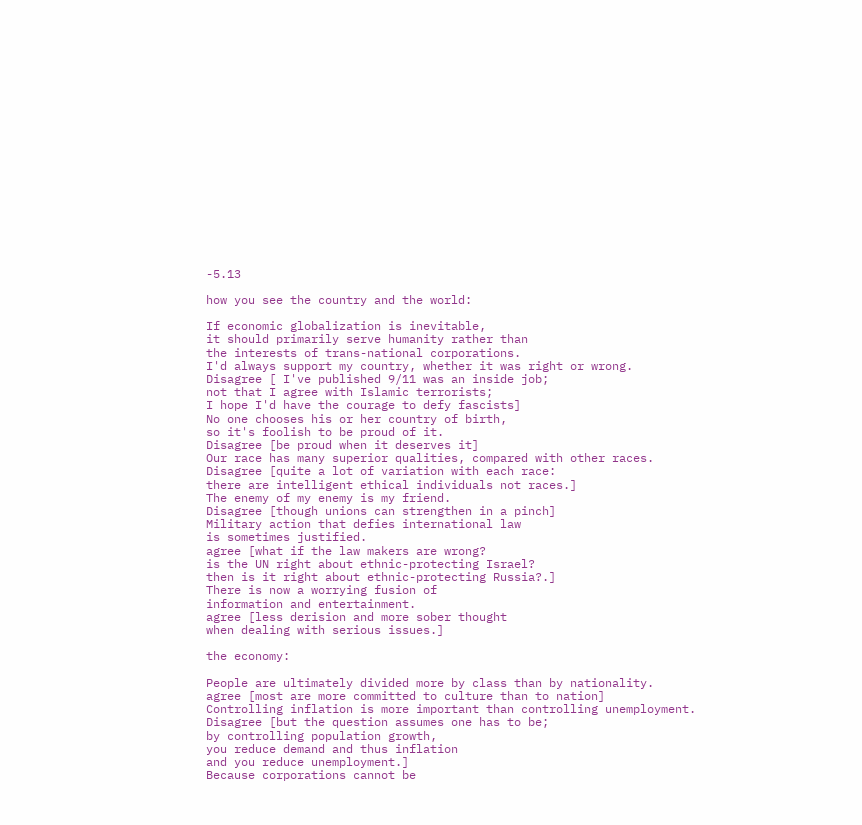-5.13

how you see the country and the world:

If economic globalization is inevitable,
it should primarily serve humanity rather than
the interests of trans-national corporations.
I'd always support my country, whether it was right or wrong.
Disagree [ I've published 9/11 was an inside job;
not that I agree with Islamic terrorists;
I hope I'd have the courage to defy fascists]
No one chooses his or her country of birth,
so it's foolish to be proud of it.
Disagree [be proud when it deserves it]
Our race has many superior qualities, compared with other races.
Disagree [quite a lot of variation with each race:
there are intelligent ethical individuals not races.]
The enemy of my enemy is my friend.
Disagree [though unions can strengthen in a pinch]
Military action that defies international law
is sometimes justified.
agree [what if the law makers are wrong?
is the UN right about ethnic-protecting Israel?
then is it right about ethnic-protecting Russia?.]
There is now a worrying fusion of
information and entertainment.
agree [less derision and more sober thought
when dealing with serious issues.]

the economy:

People are ultimately divided more by class than by nationality.
agree [most are more committed to culture than to nation]
Controlling inflation is more important than controlling unemployment.
Disagree [but the question assumes one has to be;
by controlling population growth,
you reduce demand and thus inflation
and you reduce unemployment.]
Because corporations cannot be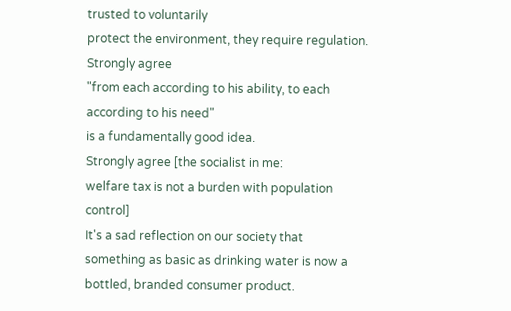trusted to voluntarily
protect the environment, they require regulation.
Strongly agree
"from each according to his ability, to each according to his need"
is a fundamentally good idea.
Strongly agree [the socialist in me:
welfare tax is not a burden with population control]
It's a sad reflection on our society that
something as basic as drinking water is now a bottled, branded consumer product.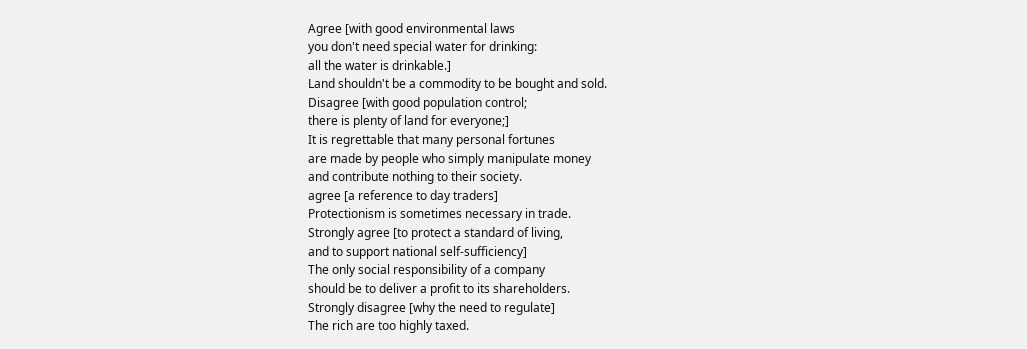Agree [with good environmental laws
you don't need special water for drinking:
all the water is drinkable.]
Land shouldn't be a commodity to be bought and sold.
Disagree [with good population control;
there is plenty of land for everyone;]
It is regrettable that many personal fortunes
are made by people who simply manipulate money
and contribute nothing to their society.
agree [a reference to day traders]
Protectionism is sometimes necessary in trade.
Strongly agree [to protect a standard of living,
and to support national self-sufficiency]
The only social responsibility of a company
should be to deliver a profit to its shareholders.
Strongly disagree [why the need to regulate]
The rich are too highly taxed.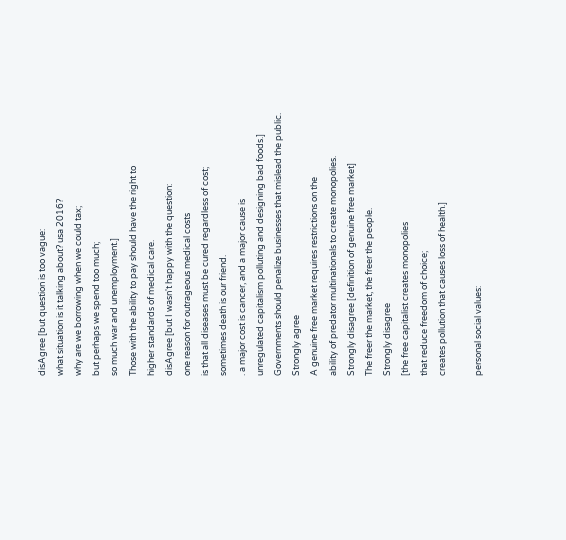disAgree [but question is too vague:
what situation is it talking about? usa 2016?
why are we borrowing when we could tax;
but perhaps we spend too much;
so much war and unemployment.]
Those with the ability to pay should have the right to
higher standards of medical care.
disAgree [but I wasn't happy with the question:
one reason for outrageous medical costs
is that all diseases must be cured regardless of cost;
sometimes death is our friend.
. a major cost is cancer, and a major cause is
unregulated capitalism polluting and designing bad foods.]
Governments should penalize businesses that mislead the public.
Strongly agree
A genuine free market requires restrictions on the
ability of predator multinationals to create monopolies.
Strongly disagree [definition of genuine free market]
The freer the market, the freer the people.
Strongly disagree
[the free capitalist creates monopolies
that reduce freedom of choice;
creates pollution that causes loss of health.]

personal social values: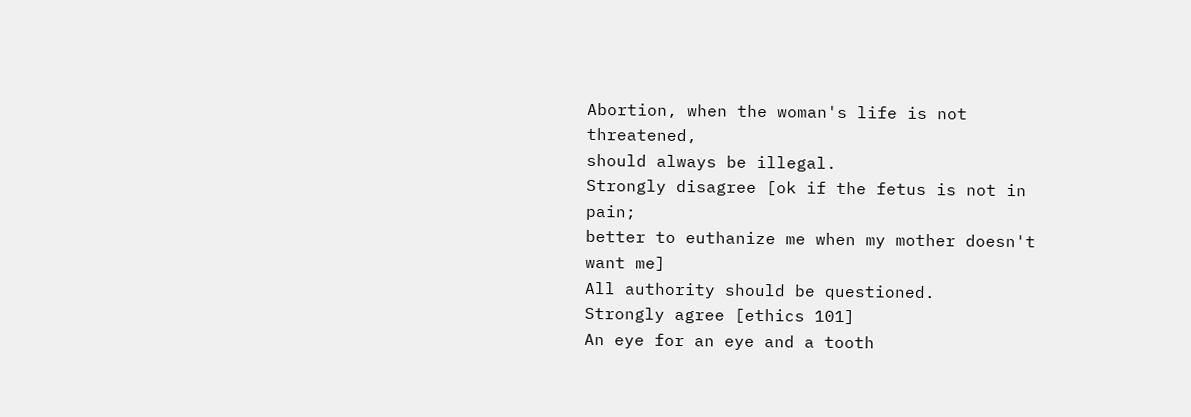Abortion, when the woman's life is not threatened,
should always be illegal.
Strongly disagree [ok if the fetus is not in pain;
better to euthanize me when my mother doesn't want me]
All authority should be questioned.
Strongly agree [ethics 101]
An eye for an eye and a tooth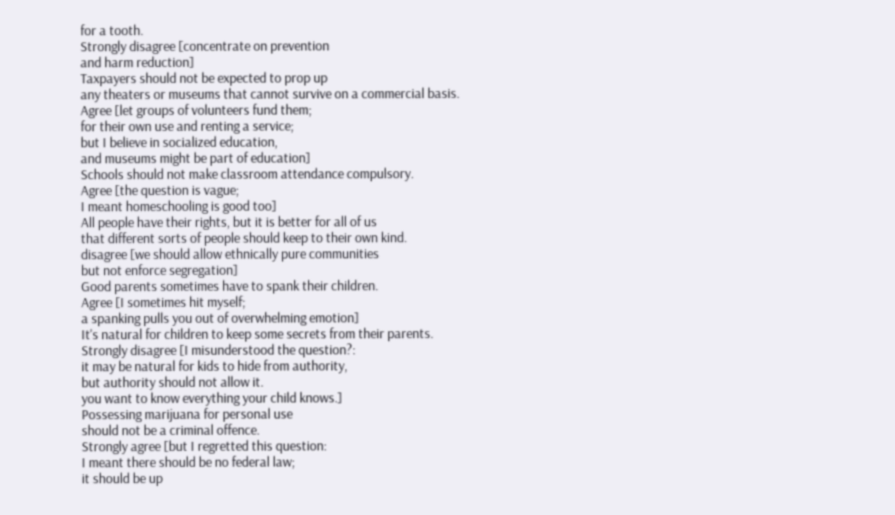for a tooth.
Strongly disagree [concentrate on prevention
and harm reduction]
Taxpayers should not be expected to prop up
any theaters or museums that cannot survive on a commercial basis.
Agree [let groups of volunteers fund them;
for their own use and renting a service;
but I believe in socialized education,
and museums might be part of education]
Schools should not make classroom attendance compulsory.
Agree [the question is vague;
I meant homeschooling is good too]
All people have their rights, but it is better for all of us
that different sorts of people should keep to their own kind.
disagree [we should allow ethnically pure communities
but not enforce segregation]
Good parents sometimes have to spank their children.
Agree [I sometimes hit myself;
a spanking pulls you out of overwhelming emotion]
It's natural for children to keep some secrets from their parents.
Strongly disagree [I misunderstood the question?:
it may be natural for kids to hide from authority,
but authority should not allow it.
you want to know everything your child knows.]
Possessing marijuana for personal use
should not be a criminal offence.
Strongly agree [but I regretted this question:
I meant there should be no federal law;
it should be up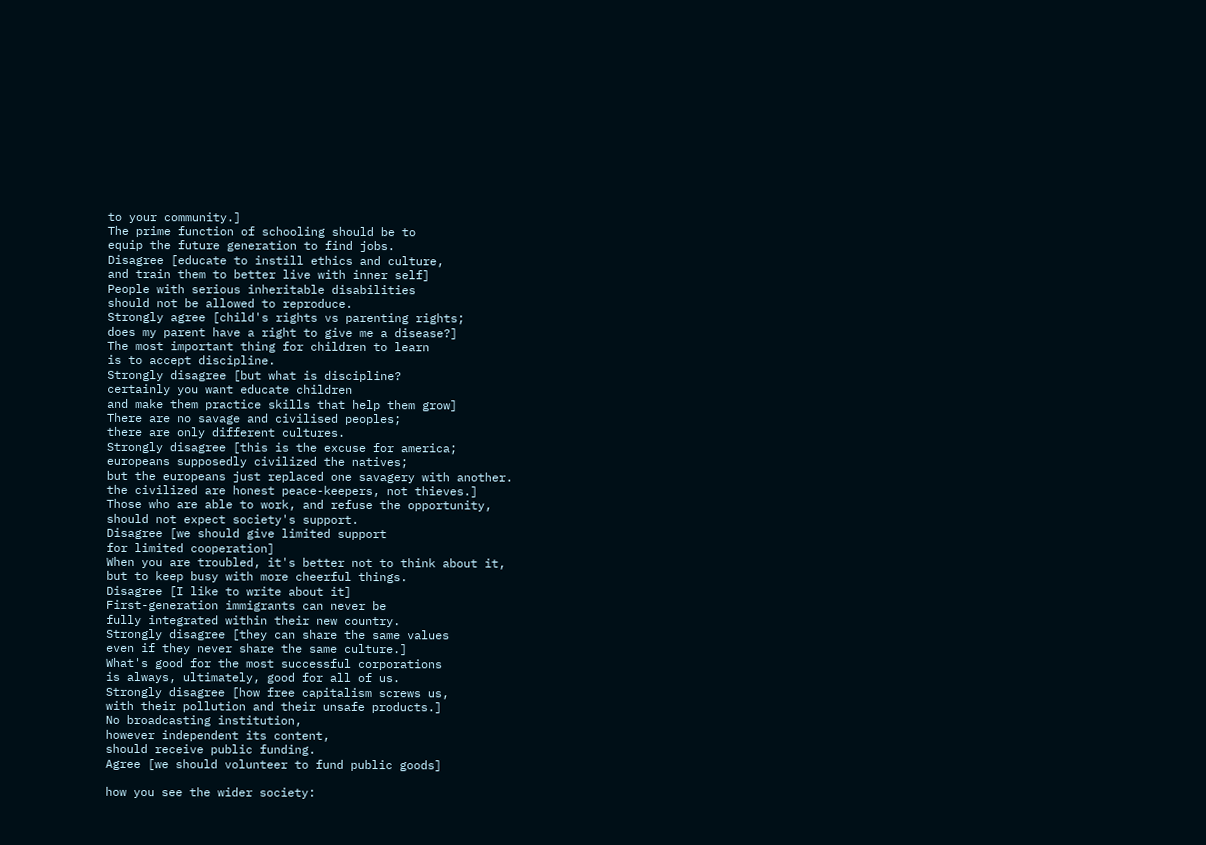to your community.]
The prime function of schooling should be to
equip the future generation to find jobs.
Disagree [educate to instill ethics and culture,
and train them to better live with inner self]
People with serious inheritable disabilities
should not be allowed to reproduce.
Strongly agree [child's rights vs parenting rights;
does my parent have a right to give me a disease?]
The most important thing for children to learn
is to accept discipline.
Strongly disagree [but what is discipline?
certainly you want educate children
and make them practice skills that help them grow]
There are no savage and civilised peoples;
there are only different cultures.
Strongly disagree [this is the excuse for america;
europeans supposedly civilized the natives;
but the europeans just replaced one savagery with another.
the civilized are honest peace-keepers, not thieves.]
Those who are able to work, and refuse the opportunity,
should not expect society's support.
Disagree [we should give limited support
for limited cooperation]
When you are troubled, it's better not to think about it,
but to keep busy with more cheerful things.
Disagree [I like to write about it]
First-generation immigrants can never be
fully integrated within their new country.
Strongly disagree [they can share the same values
even if they never share the same culture.]
What's good for the most successful corporations
is always, ultimately, good for all of us.
Strongly disagree [how free capitalism screws us,
with their pollution and their unsafe products.]
No broadcasting institution,
however independent its content,
should receive public funding.
Agree [we should volunteer to fund public goods]

how you see the wider society: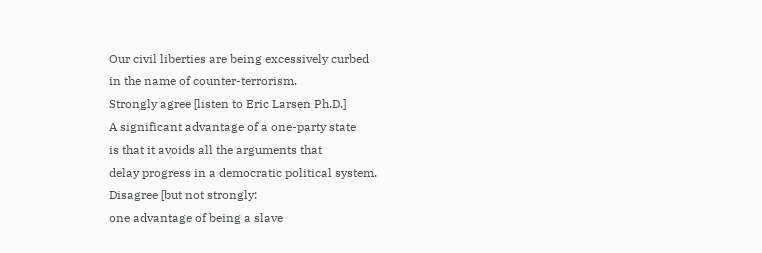Our civil liberties are being excessively curbed
in the name of counter-terrorism.
Strongly agree [listen to Eric Larsen Ph.D.]
A significant advantage of a one-party state
is that it avoids all the arguments that
delay progress in a democratic political system.
Disagree [but not strongly:
one advantage of being a slave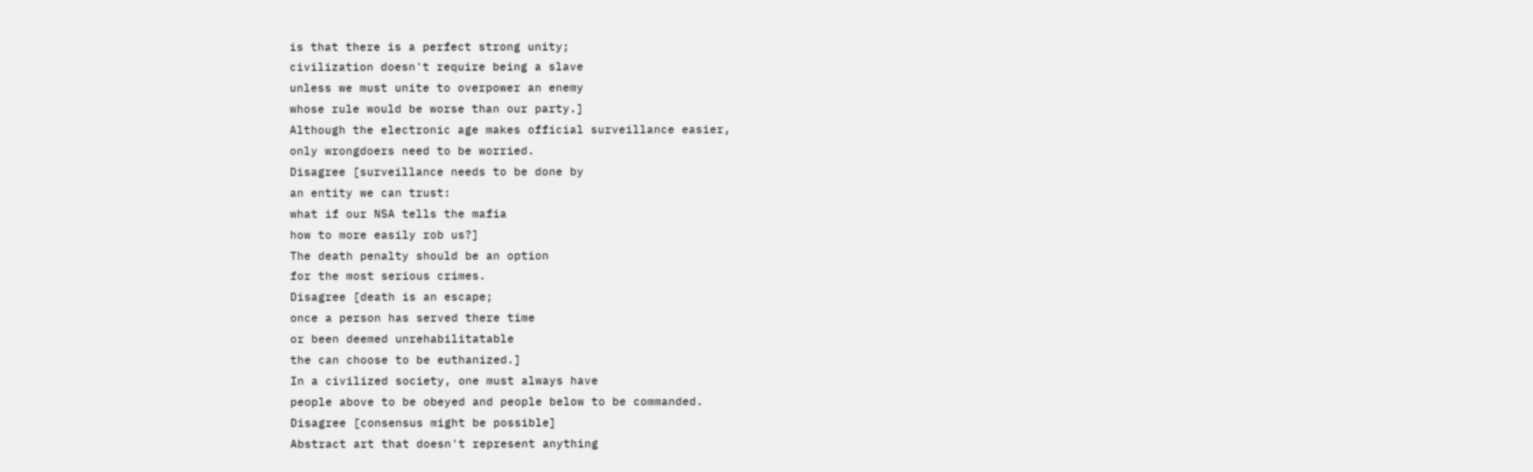is that there is a perfect strong unity;
civilization doesn't require being a slave
unless we must unite to overpower an enemy
whose rule would be worse than our party.]
Although the electronic age makes official surveillance easier,
only wrongdoers need to be worried.
Disagree [surveillance needs to be done by
an entity we can trust:
what if our NSA tells the mafia
how to more easily rob us?]
The death penalty should be an option
for the most serious crimes.
Disagree [death is an escape;
once a person has served there time
or been deemed unrehabilitatable
the can choose to be euthanized.]
In a civilized society, one must always have
people above to be obeyed and people below to be commanded.
Disagree [consensus might be possible]
Abstract art that doesn't represent anything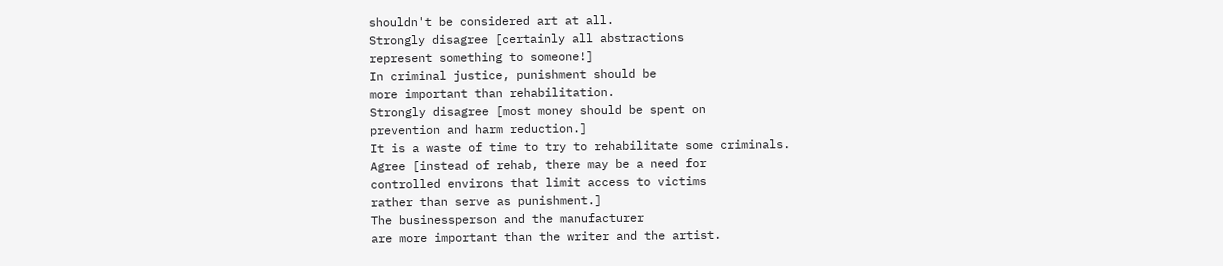shouldn't be considered art at all.
Strongly disagree [certainly all abstractions
represent something to someone!]
In criminal justice, punishment should be
more important than rehabilitation.
Strongly disagree [most money should be spent on
prevention and harm reduction.]
It is a waste of time to try to rehabilitate some criminals.
Agree [instead of rehab, there may be a need for
controlled environs that limit access to victims
rather than serve as punishment.]
The businessperson and the manufacturer
are more important than the writer and the artist.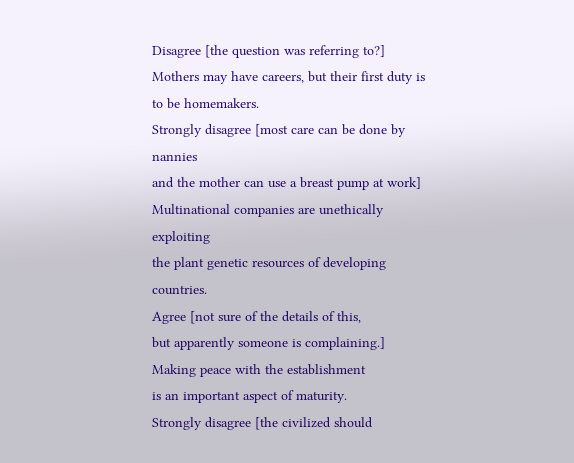Disagree [the question was referring to?]
Mothers may have careers, but their first duty is to be homemakers.
Strongly disagree [most care can be done by nannies
and the mother can use a breast pump at work]
Multinational companies are unethically exploiting
the plant genetic resources of developing countries.
Agree [not sure of the details of this,
but apparently someone is complaining.]
Making peace with the establishment
is an important aspect of maturity.
Strongly disagree [the civilized should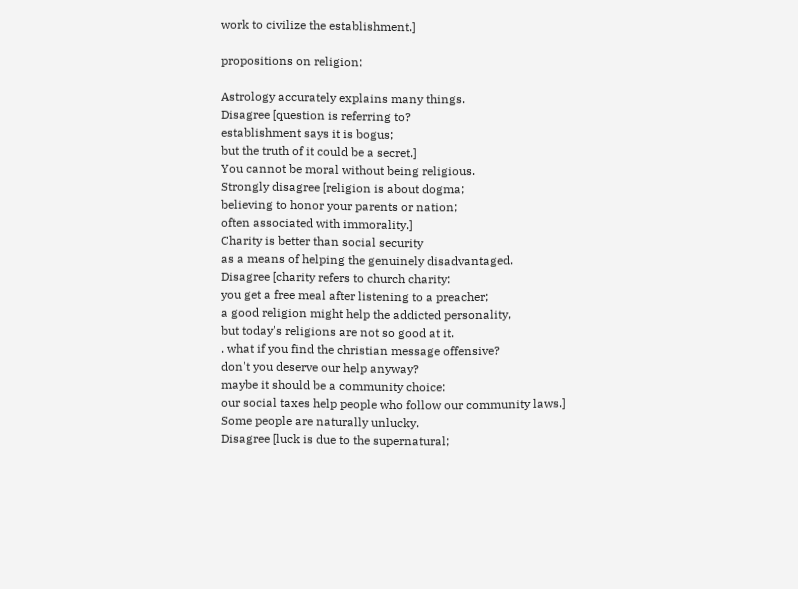work to civilize the establishment.]

propositions on religion:

Astrology accurately explains many things.
Disagree [question is referring to?
establishment says it is bogus;
but the truth of it could be a secret.]
You cannot be moral without being religious.
Strongly disagree [religion is about dogma;
believing to honor your parents or nation;
often associated with immorality.]
Charity is better than social security
as a means of helping the genuinely disadvantaged.
Disagree [charity refers to church charity:
you get a free meal after listening to a preacher;
a good religion might help the addicted personality,
but today's religions are not so good at it.
. what if you find the christian message offensive?
don't you deserve our help anyway?
maybe it should be a community choice:
our social taxes help people who follow our community laws.]
Some people are naturally unlucky.
Disagree [luck is due to the supernatural;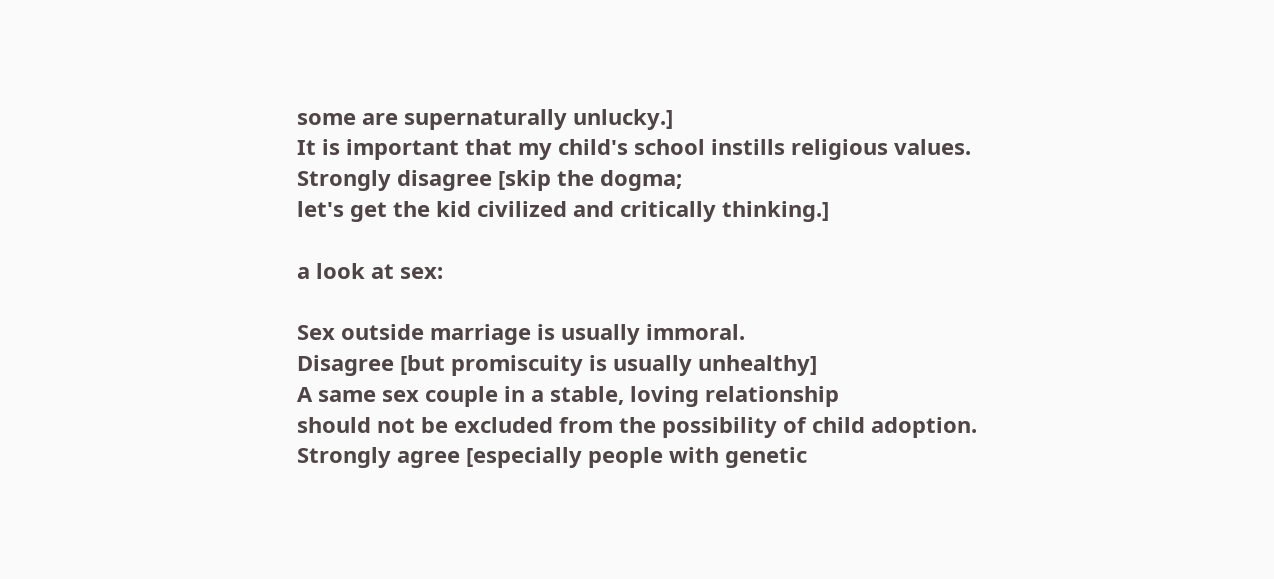some are supernaturally unlucky.]
It is important that my child's school instills religious values.
Strongly disagree [skip the dogma;
let's get the kid civilized and critically thinking.]

a look at sex:

Sex outside marriage is usually immoral.
Disagree [but promiscuity is usually unhealthy]
A same sex couple in a stable, loving relationship
should not be excluded from the possibility of child adoption.
Strongly agree [especially people with genetic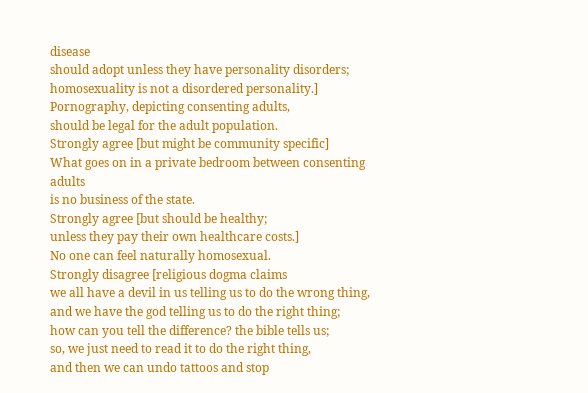disease
should adopt unless they have personality disorders;
homosexuality is not a disordered personality.]
Pornography, depicting consenting adults,
should be legal for the adult population.
Strongly agree [but might be community specific]
What goes on in a private bedroom between consenting adults
is no business of the state.
Strongly agree [but should be healthy;
unless they pay their own healthcare costs.]
No one can feel naturally homosexual.
Strongly disagree [religious dogma claims
we all have a devil in us telling us to do the wrong thing,
and we have the god telling us to do the right thing;
how can you tell the difference? the bible tells us;
so, we just need to read it to do the right thing,
and then we can undo tattoos and stop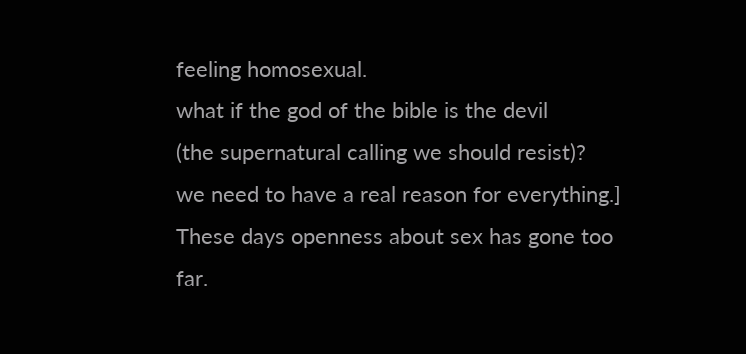feeling homosexual.
what if the god of the bible is the devil
(the supernatural calling we should resist)?
we need to have a real reason for everything.]
These days openness about sex has gone too far.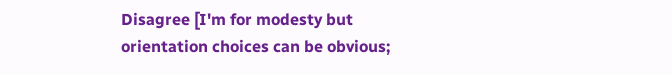Disagree [I'm for modesty but
orientation choices can be obvious;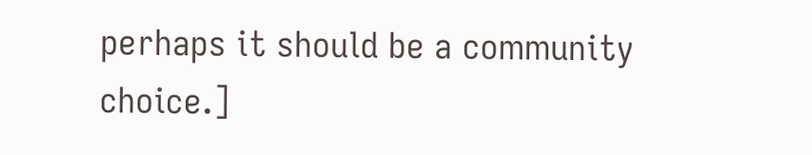perhaps it should be a community choice.]